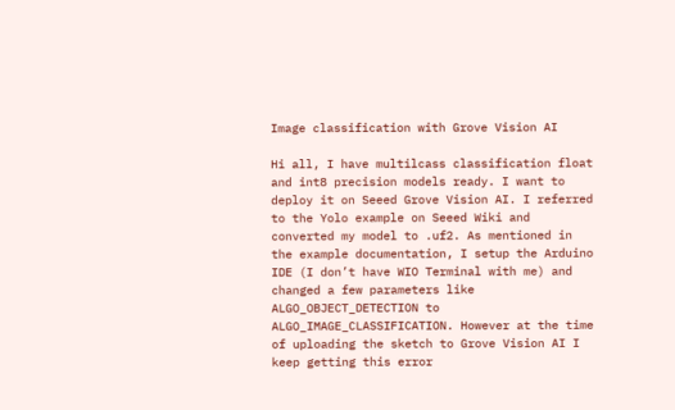Image classification with Grove Vision AI

Hi all, I have multilcass classification float and int8 precision models ready. I want to deploy it on Seeed Grove Vision AI. I referred to the Yolo example on Seeed Wiki and converted my model to .uf2. As mentioned in the example documentation, I setup the Arduino IDE (I don’t have WIO Terminal with me) and changed a few parameters like ALGO_OBJECT_DETECTION to ALGO_IMAGE_CLASSIFICATION. However at the time of uploading the sketch to Grove Vision AI I keep getting this error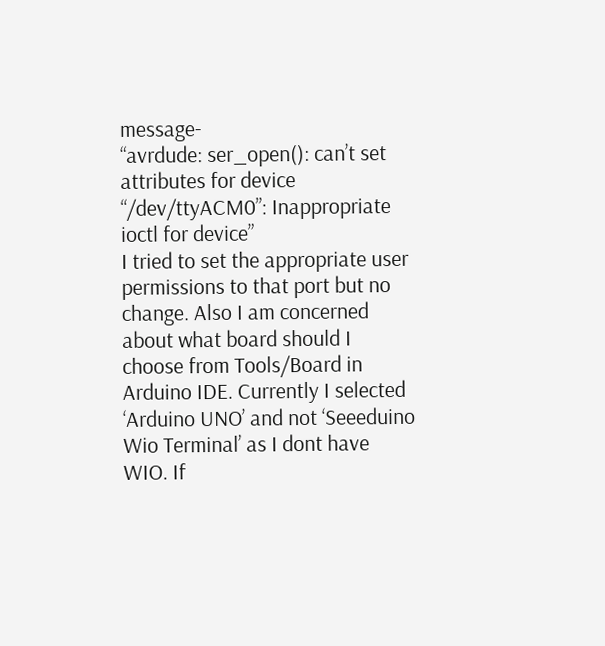message-
“avrdude: ser_open(): can’t set attributes for device “/dev/ttyACM0”: Inappropriate ioctl for device”
I tried to set the appropriate user permissions to that port but no change. Also I am concerned about what board should I choose from Tools/Board in Arduino IDE. Currently I selected ‘Arduino UNO’ and not ‘Seeeduino Wio Terminal’ as I dont have WIO. If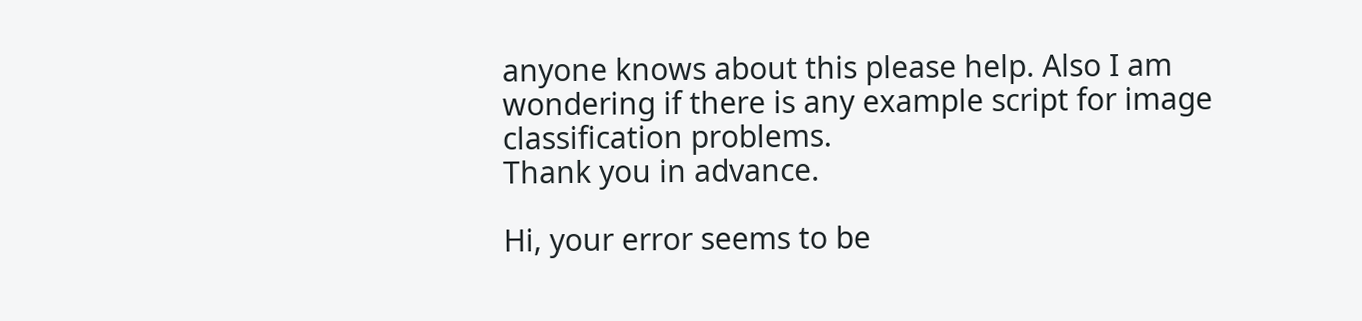anyone knows about this please help. Also I am wondering if there is any example script for image classification problems.
Thank you in advance.

Hi, your error seems to be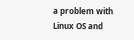a problem with Linux OS and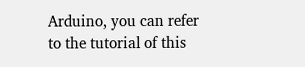Arduino, you can refer to the tutorial of this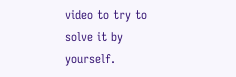video to try to solve it by yourself.